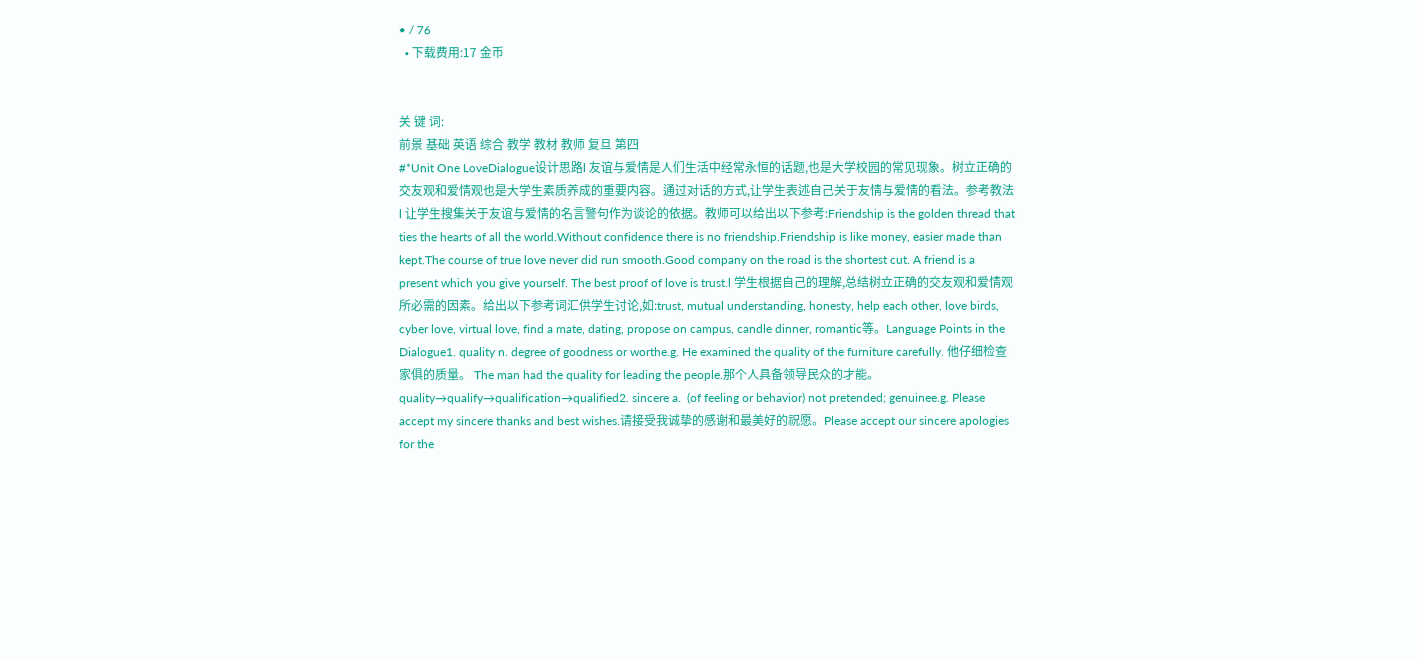• / 76
  • 下载费用:17 金币


关 键 词:
前景 基础 英语 综合 教学 教材 教师 复旦 第四
#*Unit One LoveDialogue设计思路l 友谊与爱情是人们生活中经常永恒的话题,也是大学校园的常见现象。树立正确的交友观和爱情观也是大学生素质养成的重要内容。通过对话的方式,让学生表述自己关于友情与爱情的看法。参考教法l 让学生搜集关于友谊与爱情的名言警句作为谈论的依据。教师可以给出以下参考:Friendship is the golden thread that ties the hearts of all the world.Without confidence there is no friendship.Friendship is like money, easier made than kept.The course of true love never did run smooth.Good company on the road is the shortest cut. A friend is a present which you give yourself. The best proof of love is trust.l 学生根据自己的理解,总结树立正确的交友观和爱情观所必需的因素。给出以下参考词汇供学生讨论,如:trust, mutual understanding, honesty, help each other, love birds, cyber love, virtual love, find a mate, dating, propose on campus, candle dinner, romantic等。Language Points in the Dialogue1. quality n. degree of goodness or worthe.g. He examined the quality of the furniture carefully. 他仔细检查家俱的质量。 The man had the quality for leading the people.那个人具备领导民众的才能。quality→qualify→qualification→qualified2. sincere a.  (of feeling or behavior) not pretended; genuinee.g. Please accept my sincere thanks and best wishes.请接受我诚挚的感谢和最美好的祝愿。Please accept our sincere apologies for the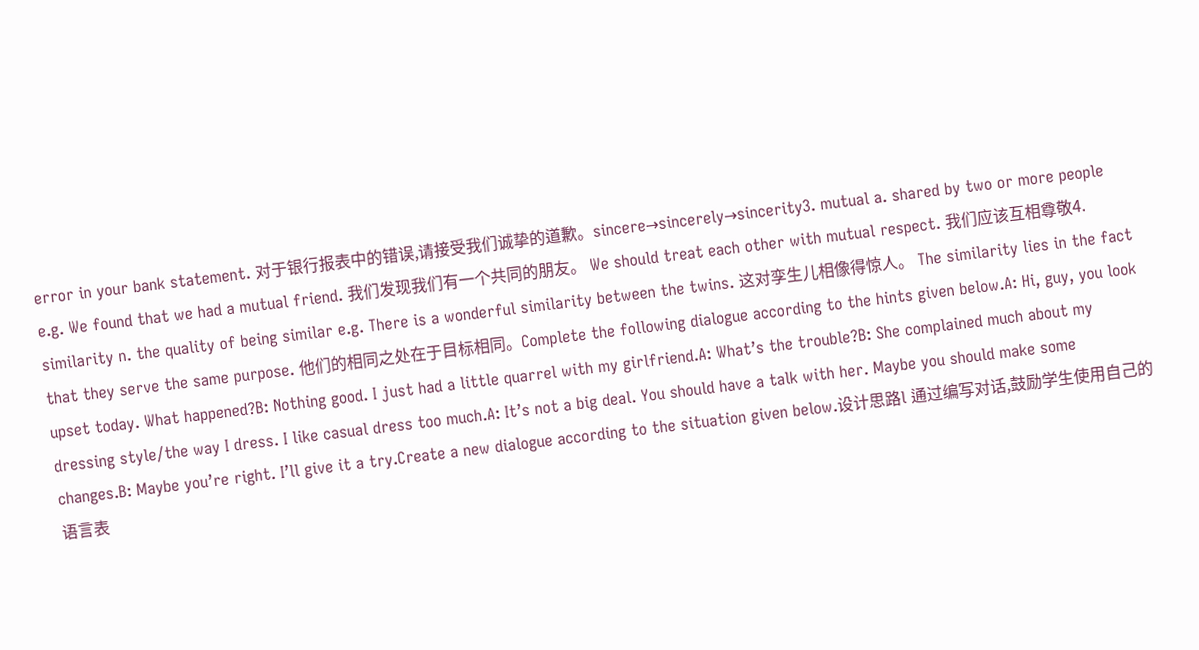error in your bank statement. 对于银行报表中的错误,请接受我们诚挚的道歉。sincere→sincerely→sincerity3. mutual a. shared by two or more people e.g. We found that we had a mutual friend. 我们发现我们有一个共同的朋友。 We should treat each other with mutual respect. 我们应该互相尊敬4. similarity n. the quality of being similar e.g. There is a wonderful similarity between the twins. 这对孪生儿相像得惊人。 The similarity lies in the fact that they serve the same purpose. 他们的相同之处在于目标相同。Complete the following dialogue according to the hints given below.A: Hi, guy, you look upset today. What happened?B: Nothing good. I just had a little quarrel with my girlfriend.A: What’s the trouble?B: She complained much about my dressing style/the way I dress. I like casual dress too much.A: It’s not a big deal. You should have a talk with her. Maybe you should make some changes.B: Maybe you’re right. I’ll give it a try.Create a new dialogue according to the situation given below.设计思路l 通过编写对话,鼓励学生使用自己的语言表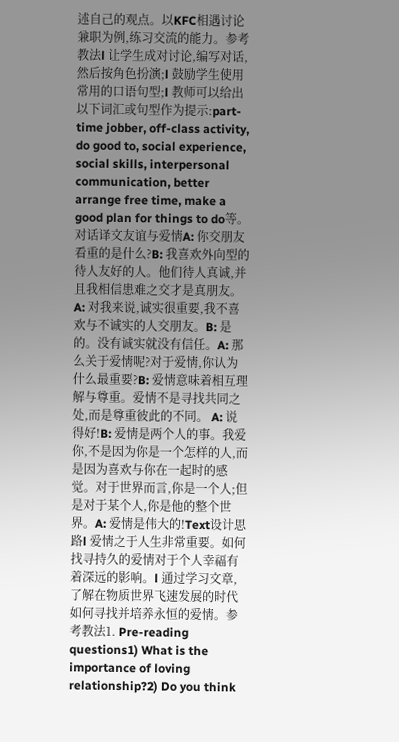述自己的观点。以KFC相遇讨论兼职为例,练习交流的能力。参考教法l 让学生成对讨论,编写对话,然后按角色扮演;l 鼓励学生使用常用的口语句型;l 教师可以给出以下词汇或句型作为提示:part-time jobber, off-class activity, do good to, social experience, social skills, interpersonal communication, better arrange free time, make a good plan for things to do等。对话译文友谊与爱情A: 你交朋友看重的是什么?B: 我喜欢外向型的待人友好的人。他们待人真诚,并且我相信患难之交才是真朋友。A: 对我来说,诚实很重要,我不喜欢与不诚实的人交朋友。B: 是的。没有诚实就没有信任。A: 那么关于爱情呢?对于爱情,你认为什么最重要?B: 爱情意味着相互理解与尊重。爱情不是寻找共同之处,而是尊重彼此的不同。 A: 说得好!B: 爱情是两个人的事。我爱你,不是因为你是一个怎样的人,而是因为喜欢与你在一起时的感觉。对于世界而言,你是一个人;但是对于某个人,你是他的整个世界。A: 爱情是伟大的!Text设计思路l 爱情之于人生非常重要。如何找寻持久的爱情对于个人幸福有着深远的影响。l 通过学习文章,了解在物质世界飞速发展的时代如何寻找并培养永恒的爱情。参考教法1. Pre-reading questions1) What is the importance of loving relationship?2) Do you think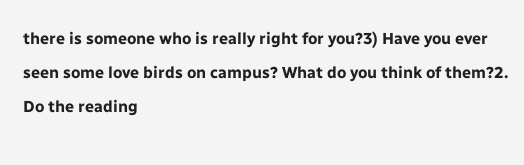there is someone who is really right for you?3) Have you ever seen some love birds on campus? What do you think of them?2. Do the reading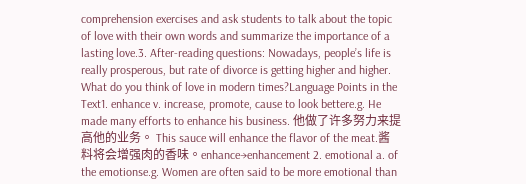comprehension exercises and ask students to talk about the topic of love with their own words and summarize the importance of a lasting love.3. After-reading questions: Nowadays, people’s life is really prosperous, but rate of divorce is getting higher and higher. What do you think of love in modern times?Language Points in the Text1. enhance v. increase, promote, cause to look bettere.g. He made many efforts to enhance his business. 他做了许多努力来提高他的业务。 This sauce will enhance the flavor of the meat.酱料将会增强肉的香味。enhance→enhancement 2. emotional a. of the emotionse.g. Women are often said to be more emotional than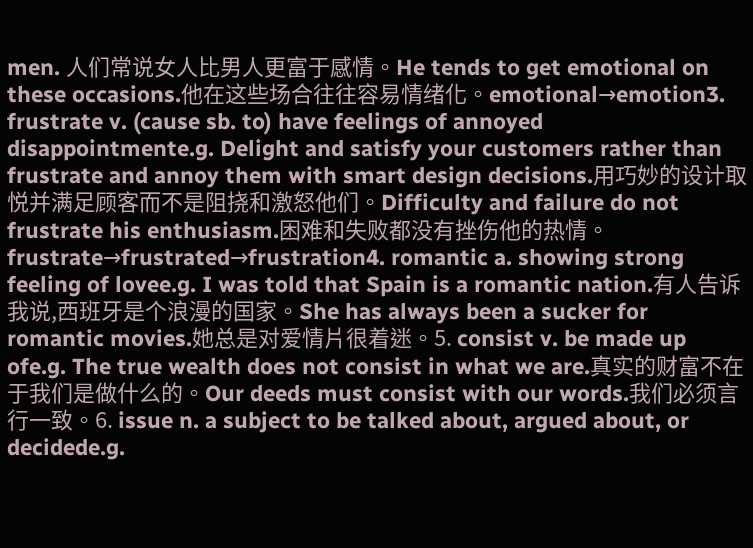men. 人们常说女人比男人更富于感情。He tends to get emotional on these occasions.他在这些场合往往容易情绪化。emotional→emotion3. frustrate v. (cause sb. to) have feelings of annoyed disappointmente.g. Delight and satisfy your customers rather than frustrate and annoy them with smart design decisions.用巧妙的设计取悦并满足顾客而不是阻挠和激怒他们。Difficulty and failure do not frustrate his enthusiasm.困难和失败都没有挫伤他的热情。frustrate→frustrated→frustration4. romantic a. showing strong feeling of lovee.g. I was told that Spain is a romantic nation.有人告诉我说,西班牙是个浪漫的国家。She has always been a sucker for romantic movies.她总是对爱情片很着迷。5. consist v. be made up ofe.g. The true wealth does not consist in what we are.真实的财富不在于我们是做什么的。Our deeds must consist with our words.我们必须言行一致。6. issue n. a subject to be talked about, argued about, or decidede.g.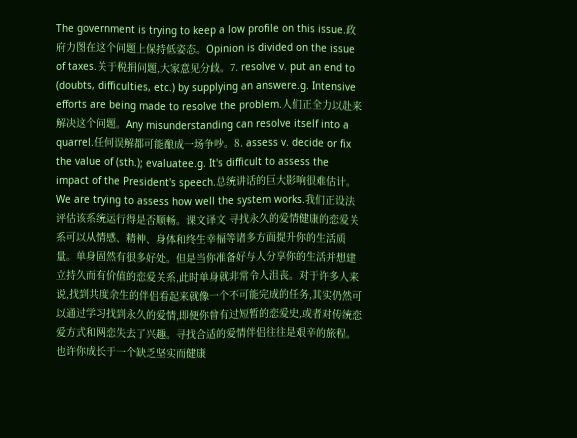The government is trying to keep a low profile on this issue.政府力图在这个问题上保持低姿态。Opinion is divided on the issue of taxes.关于税捐问题,大家意见分歧。7. resolve v. put an end to (doubts, difficulties, etc.) by supplying an answere.g. Intensive efforts are being made to resolve the problem.人们正全力以赴来解决这个问题。Any misunderstanding can resolve itself into a quarrel.任何误解都可能酿成一场争吵。8. assess v. decide or fix the value of (sth.); evaluatee.g. It's difficult to assess the impact of the President's speech.总统讲话的巨大影响很难估计。We are trying to assess how well the system works.我们正设法评估该系统运行得是否顺畅。课文译文 寻找永久的爱情健康的恋爱关系可以从情感、精神、身体和终生幸福等诸多方面提升你的生活质量。单身固然有很多好处。但是当你准备好与人分享你的生活并想建立持久而有价值的恋爱关系,此时单身就非常令人沮丧。对于许多人来说,找到共度余生的伴侣看起来就像一个不可能完成的任务,其实仍然可以通过学习找到永久的爱情,即便你曾有过短暂的恋爱史,或者对传统恋爱方式和网恋失去了兴趣。寻找合适的爱情伴侣往往是艰辛的旅程。也许你成长于一个缺乏坚实而健康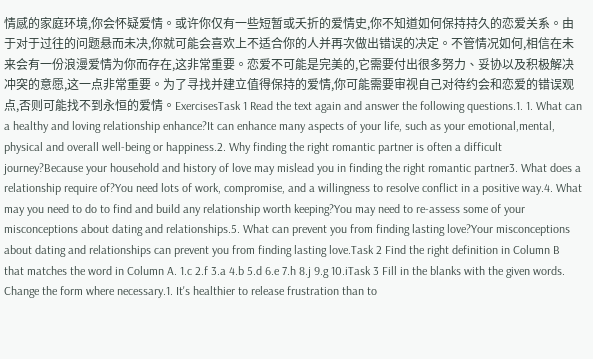情感的家庭环境,你会怀疑爱情。或许你仅有一些短暂或夭折的爱情史,你不知道如何保持持久的恋爱关系。由于对于过往的问题悬而未决,你就可能会喜欢上不适合你的人并再次做出错误的决定。不管情况如何,相信在未来会有一份浪漫爱情为你而存在,这非常重要。恋爱不可能是完美的,它需要付出很多努力、妥协以及积极解决冲突的意愿,这一点非常重要。为了寻找并建立值得保持的爱情,你可能需要审视自己对待约会和恋爱的错误观点,否则可能找不到永恒的爱情。ExercisesTask 1 Read the text again and answer the following questions.1. 1. What can a healthy and loving relationship enhance?It can enhance many aspects of your life, such as your emotional,mental, physical and overall well-being or happiness.2. Why finding the right romantic partner is often a difficult journey?Because your household and history of love may mislead you in finding the right romantic partner3. What does a relationship require of?You need lots of work, compromise, and a willingness to resolve conflict in a positive way.4. What may you need to do to find and build any relationship worth keeping?You may need to re-assess some of your misconceptions about dating and relationships.5. What can prevent you from finding lasting love?Your misconceptions about dating and relationships can prevent you from finding lasting love.Task 2 Find the right definition in Column B that matches the word in Column A. 1.c 2.f 3.a 4.b 5.d 6.e 7.h 8.j 9.g 10.iTask 3 Fill in the blanks with the given words. Change the form where necessary.1. It's healthier to release frustration than to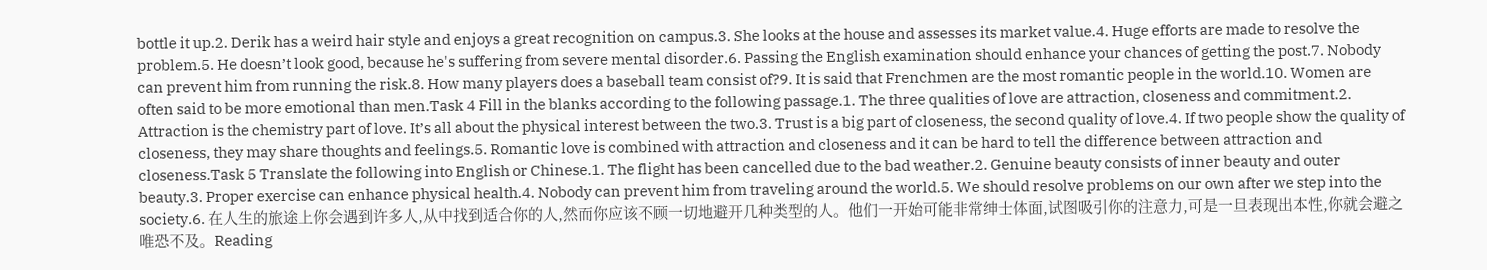bottle it up.2. Derik has a weird hair style and enjoys a great recognition on campus.3. She looks at the house and assesses its market value.4. Huge efforts are made to resolve the problem.5. He doesn’t look good, because he's suffering from severe mental disorder.6. Passing the English examination should enhance your chances of getting the post.7. Nobody can prevent him from running the risk.8. How many players does a baseball team consist of?9. It is said that Frenchmen are the most romantic people in the world.10. Women are often said to be more emotional than men.Task 4 Fill in the blanks according to the following passage.1. The three qualities of love are attraction, closeness and commitment.2. Attraction is the chemistry part of love. It’s all about the physical interest between the two.3. Trust is a big part of closeness, the second quality of love.4. If two people show the quality of closeness, they may share thoughts and feelings.5. Romantic love is combined with attraction and closeness and it can be hard to tell the difference between attraction and closeness.Task 5 Translate the following into English or Chinese.1. The flight has been cancelled due to the bad weather.2. Genuine beauty consists of inner beauty and outer beauty.3. Proper exercise can enhance physical health.4. Nobody can prevent him from traveling around the world.5. We should resolve problems on our own after we step into the society.6. 在人生的旅途上你会遇到许多人,从中找到适合你的人,然而你应该不顾一切地避开几种类型的人。他们一开始可能非常绅士体面,试图吸引你的注意力,可是一旦表现出本性,你就会避之唯恐不及。Reading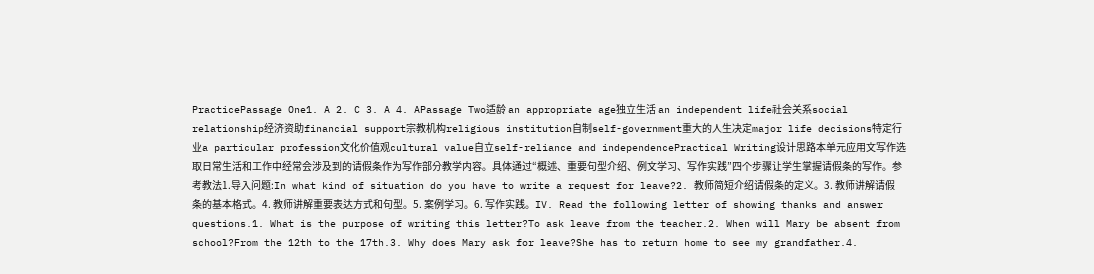PracticePassage One1. A 2. C 3. A 4. APassage Two适龄 an appropriate age独立生活 an independent life社会关系social relationship经济资助financial support宗教机构religious institution自制self-government重大的人生决定major life decisions特定行业a particular profession文化价值观cultural value自立self-reliance and independencePractical Writing设计思路本单元应用文写作选取日常生活和工作中经常会涉及到的请假条作为写作部分教学内容。具体通过“概述、重要句型介绍、例文学习、写作实践”四个步骤让学生掌握请假条的写作。参考教法1.导入问题:In what kind of situation do you have to write a request for leave?2. 教师简短介绍请假条的定义。3. 教师讲解请假条的基本格式。4. 教师讲解重要表达方式和句型。5. 案例学习。6. 写作实践。IV. Read the following letter of showing thanks and answer questions.1. What is the purpose of writing this letter?To ask leave from the teacher.2. When will Mary be absent from school?From the 12th to the 17th.3. Why does Mary ask for leave?She has to return home to see my grandfather.4.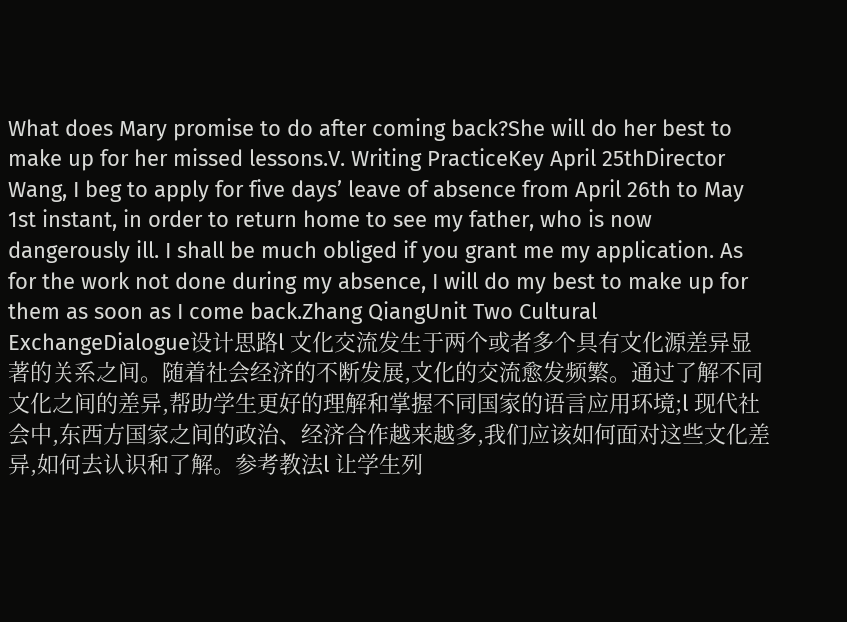What does Mary promise to do after coming back?She will do her best to make up for her missed lessons.V. Writing PracticeKey April 25thDirector Wang, I beg to apply for five days’ leave of absence from April 26th to May 1st instant, in order to return home to see my father, who is now dangerously ill. I shall be much obliged if you grant me my application. As for the work not done during my absence, I will do my best to make up for them as soon as I come back.Zhang QiangUnit Two Cultural ExchangeDialogue设计思路l 文化交流发生于两个或者多个具有文化源差异显著的关系之间。随着社会经济的不断发展,文化的交流愈发频繁。通过了解不同文化之间的差异,帮助学生更好的理解和掌握不同国家的语言应用环境;l 现代社会中,东西方国家之间的政治、经济合作越来越多,我们应该如何面对这些文化差异,如何去认识和了解。参考教法l 让学生列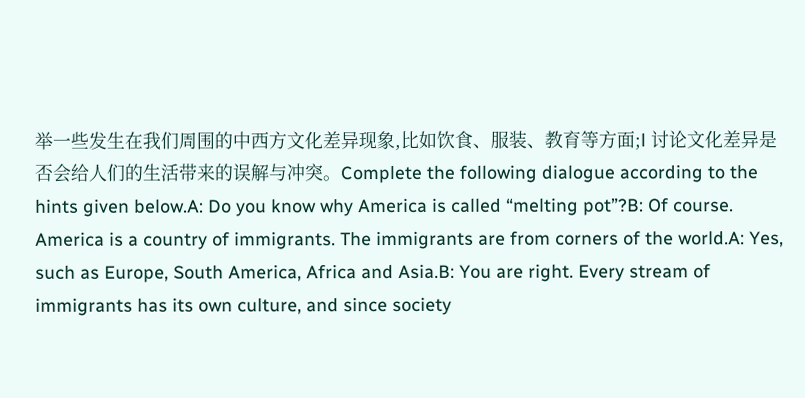举一些发生在我们周围的中西方文化差异现象,比如饮食、服装、教育等方面;l 讨论文化差异是否会给人们的生活带来的误解与冲突。Complete the following dialogue according to the hints given below.A: Do you know why America is called “melting pot”?B: Of course. America is a country of immigrants. The immigrants are from corners of the world.A: Yes, such as Europe, South America, Africa and Asia.B: You are right. Every stream of immigrants has its own culture, and since society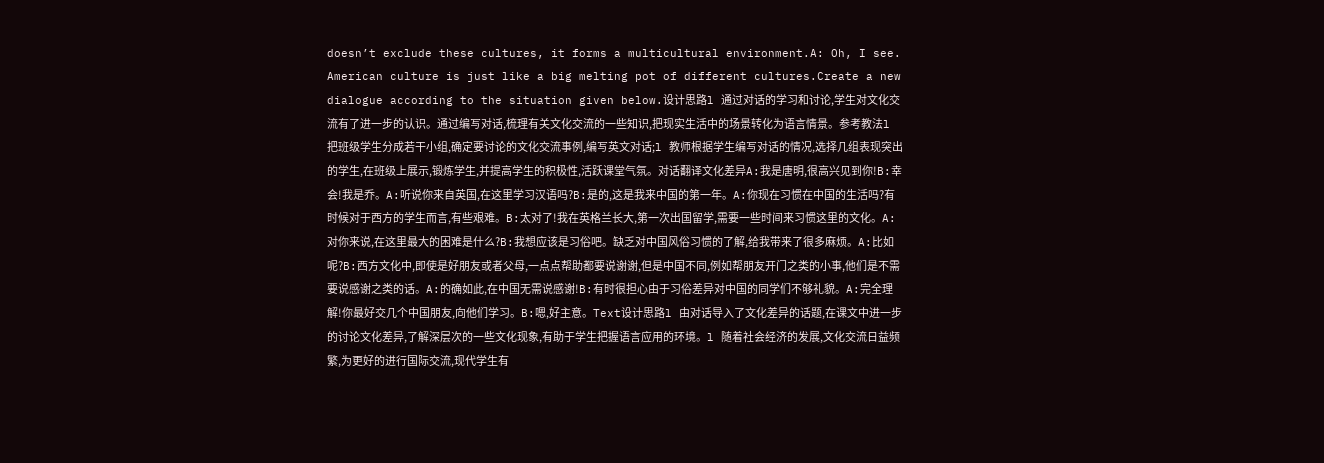doesn’t exclude these cultures, it forms a multicultural environment.A: Oh, I see. American culture is just like a big melting pot of different cultures.Create a new dialogue according to the situation given below.设计思路l 通过对话的学习和讨论,学生对文化交流有了进一步的认识。通过编写对话,梳理有关文化交流的一些知识,把现实生活中的场景转化为语言情景。参考教法l 把班级学生分成若干小组,确定要讨论的文化交流事例,编写英文对话;l 教师根据学生编写对话的情况,选择几组表现突出的学生,在班级上展示,锻炼学生,并提高学生的积极性,活跃课堂气氛。对话翻译文化差异A:我是唐明,很高兴见到你!B:幸会!我是乔。A:听说你来自英国,在这里学习汉语吗?B:是的,这是我来中国的第一年。A:你现在习惯在中国的生活吗?有时候对于西方的学生而言,有些艰难。B:太对了!我在英格兰长大,第一次出国留学,需要一些时间来习惯这里的文化。A:对你来说,在这里最大的困难是什么?B:我想应该是习俗吧。缺乏对中国风俗习惯的了解,给我带来了很多麻烦。A:比如呢?B:西方文化中,即使是好朋友或者父母,一点点帮助都要说谢谢,但是中国不同,例如帮朋友开门之类的小事,他们是不需要说感谢之类的话。A:的确如此,在中国无需说感谢!B:有时很担心由于习俗差异对中国的同学们不够礼貌。A:完全理解!你最好交几个中国朋友,向他们学习。B:嗯,好主意。Text设计思路l 由对话导入了文化差异的话题,在课文中进一步的讨论文化差异,了解深层次的一些文化现象,有助于学生把握语言应用的环境。l 随着社会经济的发展,文化交流日益频繁,为更好的进行国际交流,现代学生有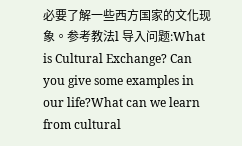必要了解一些西方国家的文化现象。参考教法l 导入问题:What is Cultural Exchange? Can you give some examples in our life?What can we learn from cultural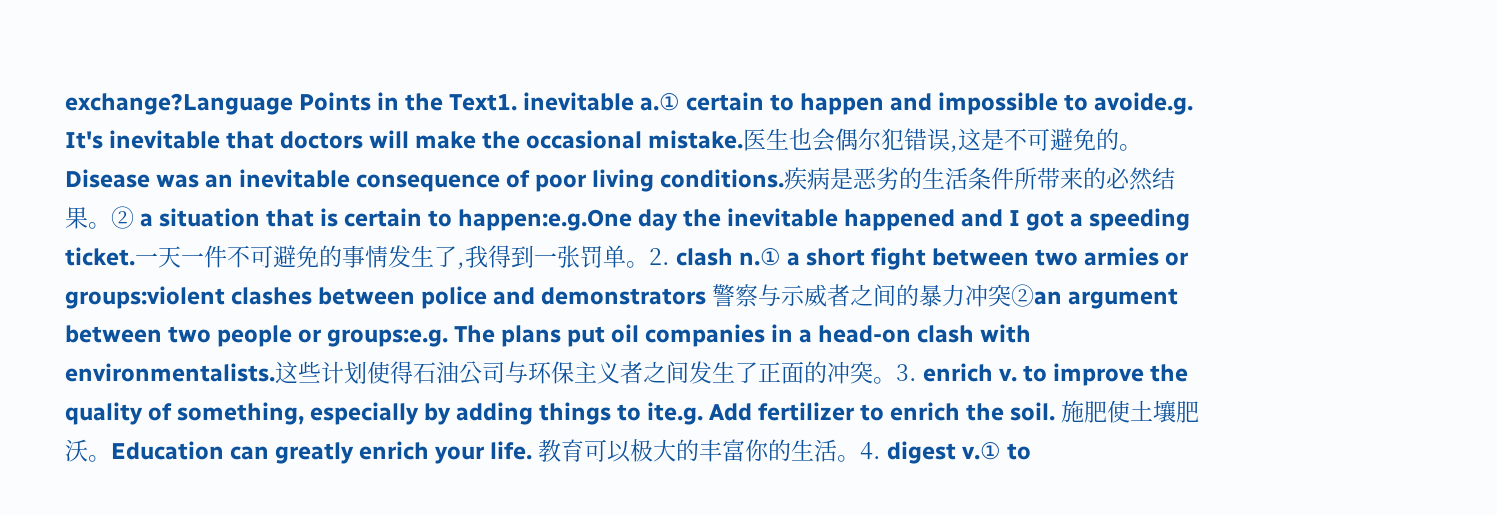exchange?Language Points in the Text1. inevitable a.① certain to happen and impossible to avoide.g. It's inevitable that doctors will make the occasional mistake.医生也会偶尔犯错误,这是不可避免的。Disease was an inevitable consequence of poor living conditions.疾病是恶劣的生活条件所带来的必然结果。② a situation that is certain to happen:e.g.One day the inevitable happened and I got a speeding ticket.一天一件不可避免的事情发生了,我得到一张罚单。2. clash n.① a short fight between two armies or groups:violent clashes between police and demonstrators 警察与示威者之间的暴力冲突②an argument between two people or groups:e.g. The plans put oil companies in a head-on clash with environmentalists.这些计划使得石油公司与环保主义者之间发生了正面的冲突。3. enrich v. to improve the quality of something, especially by adding things to ite.g. Add fertilizer to enrich the soil. 施肥使土壤肥沃。Education can greatly enrich your life. 教育可以极大的丰富你的生活。4. digest v.① to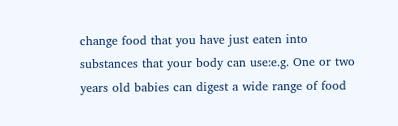change food that you have just eaten into substances that your body can use:e.g. One or two years old babies can digest a wide range of food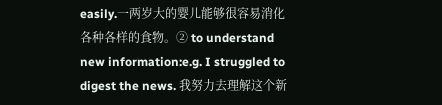easily.一两岁大的婴儿能够很容易消化各种各样的食物。② to understand new information:e.g. I struggled to digest the news. 我努力去理解这个新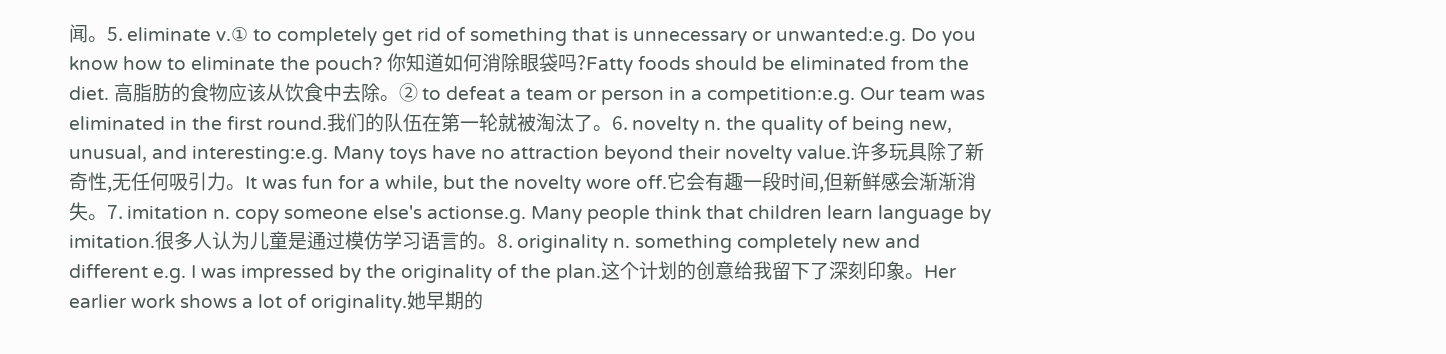闻。5. eliminate v.① to completely get rid of something that is unnecessary or unwanted:e.g. Do you know how to eliminate the pouch? 你知道如何消除眼袋吗?Fatty foods should be eliminated from the diet. 高脂肪的食物应该从饮食中去除。② to defeat a team or person in a competition:e.g. Our team was eliminated in the first round.我们的队伍在第一轮就被淘汰了。6. novelty n. the quality of being new, unusual, and interesting:e.g. Many toys have no attraction beyond their novelty value.许多玩具除了新奇性,无任何吸引力。It was fun for a while, but the novelty wore off.它会有趣一段时间,但新鲜感会渐渐消失。7. imitation n. copy someone else's actionse.g. Many people think that children learn language by imitation.很多人认为儿童是通过模仿学习语言的。8. originality n. something completely new and different e.g. I was impressed by the originality of the plan.这个计划的创意给我留下了深刻印象。Her earlier work shows a lot of originality.她早期的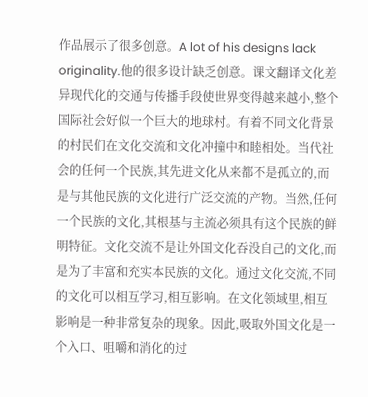作品展示了很多创意。A lot of his designs lack originality.他的很多设计缺乏创意。课文翻译文化差异现代化的交通与传播手段使世界变得越来越小,整个国际社会好似一个巨大的地球村。有着不同文化背景的村民们在文化交流和文化冲撞中和睦相处。当代社会的任何一个民族,其先进文化从来都不是孤立的,而是与其他民族的文化进行广泛交流的产物。当然,任何一个民族的文化,其根基与主流必须具有这个民族的鲜明特征。文化交流不是让外国文化吞没自己的文化,而是为了丰富和充实本民族的文化。通过文化交流,不同的文化可以相互学习,相互影响。在文化领域里,相互影响是一种非常复杂的现象。因此,吸取外国文化是一个入口、咀嚼和消化的过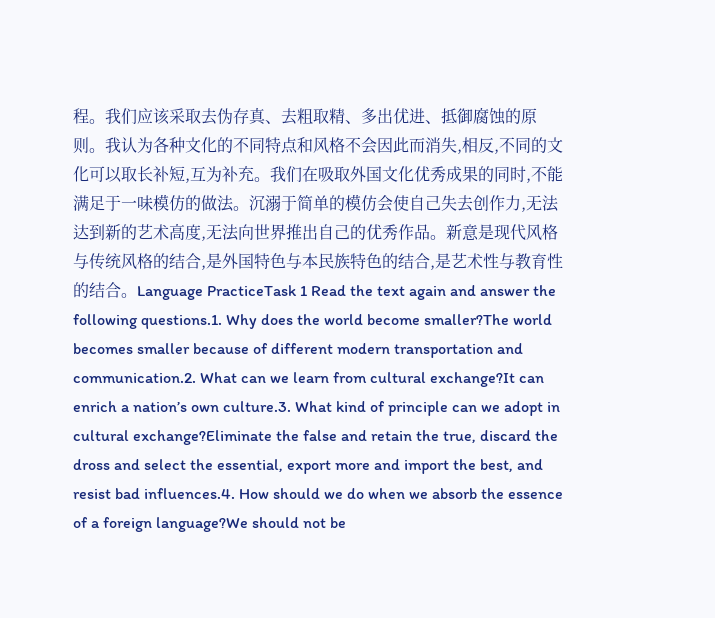程。我们应该采取去伪存真、去粗取精、多出优进、抵御腐蚀的原则。我认为各种文化的不同特点和风格不会因此而消失,相反,不同的文化可以取长补短,互为补充。我们在吸取外国文化优秀成果的同时,不能满足于一味模仿的做法。沉溺于简单的模仿会使自己失去创作力,无法达到新的艺术高度,无法向世界推出自己的优秀作品。新意是现代风格与传统风格的结合,是外国特色与本民族特色的结合,是艺术性与教育性的结合。Language PracticeTask 1 Read the text again and answer the following questions.1. Why does the world become smaller?The world becomes smaller because of different modern transportation and communication.2. What can we learn from cultural exchange?It can enrich a nation’s own culture.3. What kind of principle can we adopt in cultural exchange?Eliminate the false and retain the true, discard the dross and select the essential, export more and import the best, and resist bad influences.4. How should we do when we absorb the essence of a foreign language?We should not be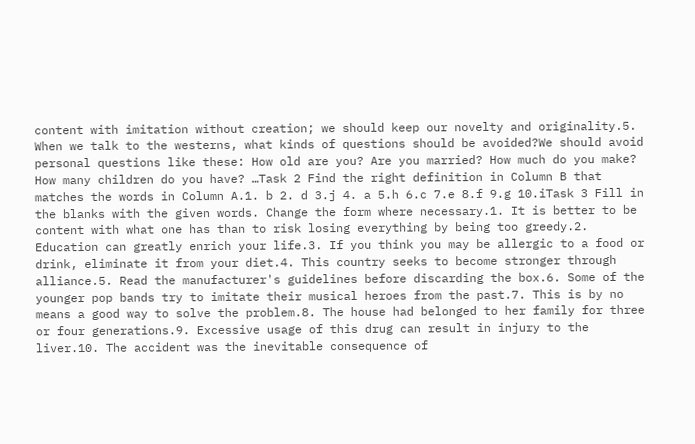content with imitation without creation; we should keep our novelty and originality.5. When we talk to the westerns, what kinds of questions should be avoided?We should avoid personal questions like these: How old are you? Are you married? How much do you make? How many children do you have? …Task 2 Find the right definition in Column B that matches the words in Column A.1. b 2. d 3.j 4. a 5.h 6.c 7.e 8.f 9.g 10.iTask 3 Fill in the blanks with the given words. Change the form where necessary.1. It is better to be content with what one has than to risk losing everything by being too greedy.2. Education can greatly enrich your life.3. If you think you may be allergic to a food or drink, eliminate it from your diet.4. This country seeks to become stronger through alliance.5. Read the manufacturer's guidelines before discarding the box.6. Some of the younger pop bands try to imitate their musical heroes from the past.7. This is by no means a good way to solve the problem.8. The house had belonged to her family for three or four generations.9. Excessive usage of this drug can result in injury to the liver.10. The accident was the inevitable consequence of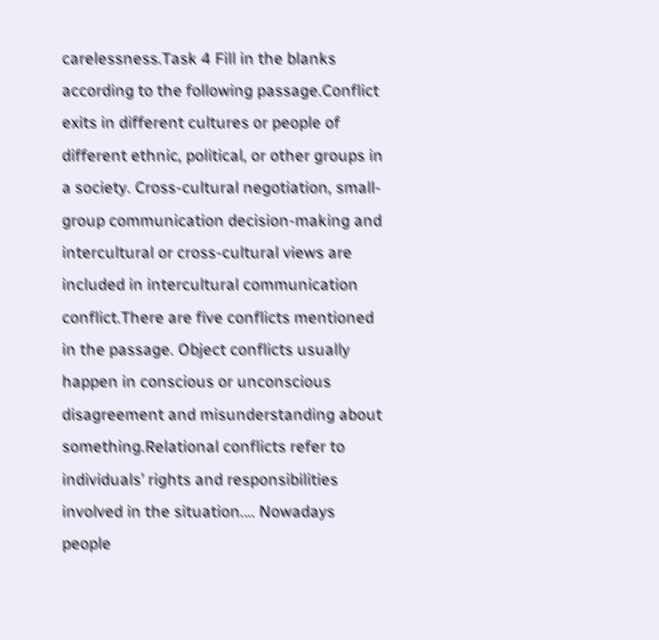carelessness.Task 4 Fill in the blanks according to the following passage.Conflict exits in different cultures or people of different ethnic, political, or other groups in a society. Cross-cultural negotiation, small-group communication decision-making and intercultural or cross-cultural views are included in intercultural communication conflict.There are five conflicts mentioned in the passage. Object conflicts usually happen in conscious or unconscious disagreement and misunderstanding about something.Relational conflicts refer to individuals’ rights and responsibilities involved in the situation.… Nowadays people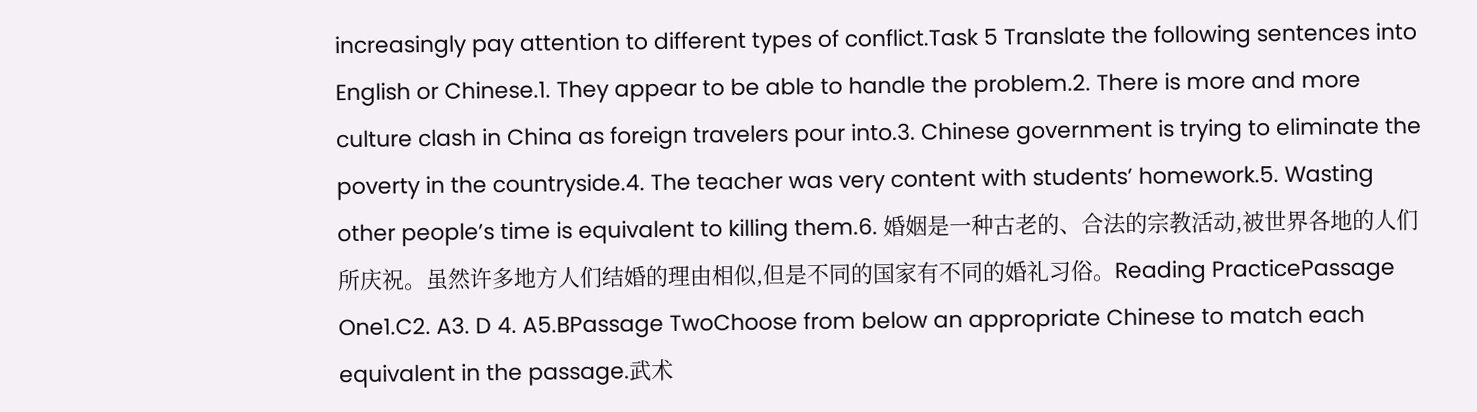increasingly pay attention to different types of conflict.Task 5 Translate the following sentences into English or Chinese.1. They appear to be able to handle the problem.2. There is more and more culture clash in China as foreign travelers pour into.3. Chinese government is trying to eliminate the poverty in the countryside.4. The teacher was very content with students’ homework.5. Wasting other people’s time is equivalent to killing them.6. 婚姻是一种古老的、合法的宗教活动,被世界各地的人们所庆祝。虽然许多地方人们结婚的理由相似,但是不同的国家有不同的婚礼习俗。Reading PracticePassage One1.C2. A3. D 4. A5.BPassage TwoChoose from below an appropriate Chinese to match each equivalent in the passage.武术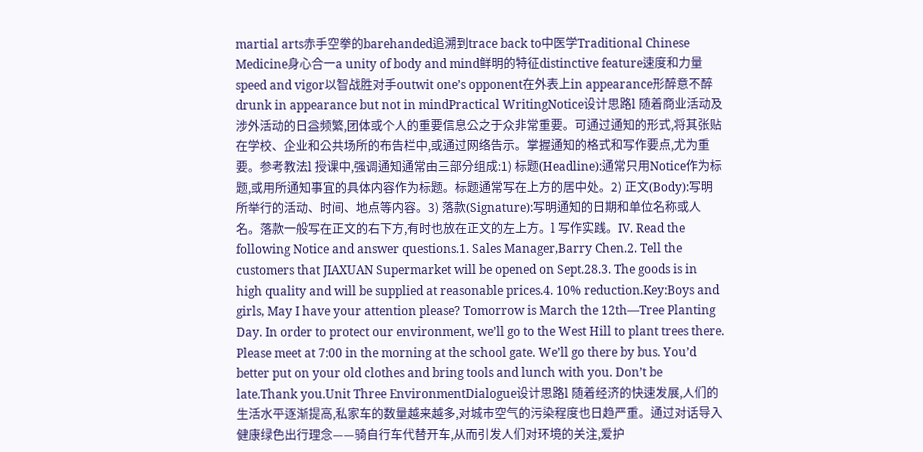martial arts赤手空拳的barehanded追溯到trace back to中医学Traditional Chinese Medicine身心合一a unity of body and mind鲜明的特征distinctive feature速度和力量speed and vigor以智战胜对手outwit one’s opponent在外表上in appearance形醉意不醉drunk in appearance but not in mindPractical WritingNotice设计思路l 随着商业活动及涉外活动的日益频繁,团体或个人的重要信息公之于众非常重要。可通过通知的形式,将其张贴在学校、企业和公共场所的布告栏中,或通过网络告示。掌握通知的格式和写作要点,尤为重要。参考教法l 授课中,强调通知通常由三部分组成:1) 标题(Headline):通常只用Notice作为标题,或用所通知事宜的具体内容作为标题。标题通常写在上方的居中处。2) 正文(Body):写明所举行的活动、时间、地点等内容。3) 落款(Signature):写明通知的日期和单位名称或人名。落款一般写在正文的右下方,有时也放在正文的左上方。l 写作实践。IV. Read the following Notice and answer questions.1. Sales Manager,Barry Chen.2. Tell the customers that JIAXUAN Supermarket will be opened on Sept.28.3. The goods is in high quality and will be supplied at reasonable prices.4. 10% reduction.Key:Boys and girls, May I have your attention please? Tomorrow is March the 12th—Tree Planting Day. In order to protect our environment, we’ll go to the West Hill to plant trees there. Please meet at 7:00 in the morning at the school gate. We’ll go there by bus. You’d better put on your old clothes and bring tools and lunch with you. Don’t be late.Thank you.Unit Three EnvironmentDialogue设计思路l 随着经济的快速发展,人们的生活水平逐渐提高,私家车的数量越来越多,对城市空气的污染程度也日趋严重。通过对话导入健康绿色出行理念——骑自行车代替开车,从而引发人们对环境的关注,爱护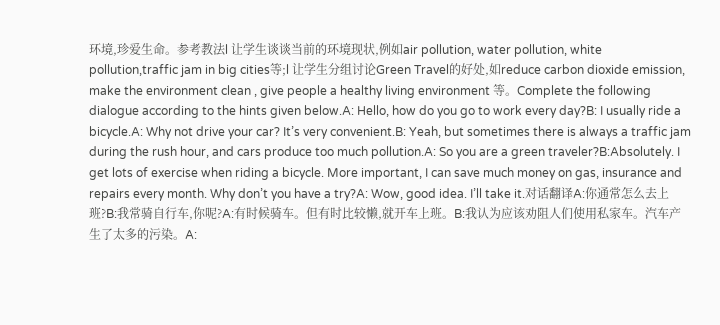环境,珍爱生命。参考教法l 让学生谈谈当前的环境现状,例如air pollution, water pollution, white pollution,traffic jam in big cities等;l 让学生分组讨论Green Travel的好处,如reduce carbon dioxide emission, make the environment clean , give people a healthy living environment 等。Complete the following dialogue according to the hints given below.A: Hello, how do you go to work every day?B: I usually ride a bicycle.A: Why not drive your car? It’s very convenient.B: Yeah, but sometimes there is always a traffic jam during the rush hour, and cars produce too much pollution.A: So you are a green traveler?B:Absolutely. I get lots of exercise when riding a bicycle. More important, I can save much money on gas, insurance and repairs every month. Why don’t you have a try?A: Wow, good idea. I’ll take it.对话翻译A:你通常怎么去上班?B:我常骑自行车,你呢?A:有时候骑车。但有时比较懒,就开车上班。B:我认为应该劝阻人们使用私家车。汽车产生了太多的污染。A: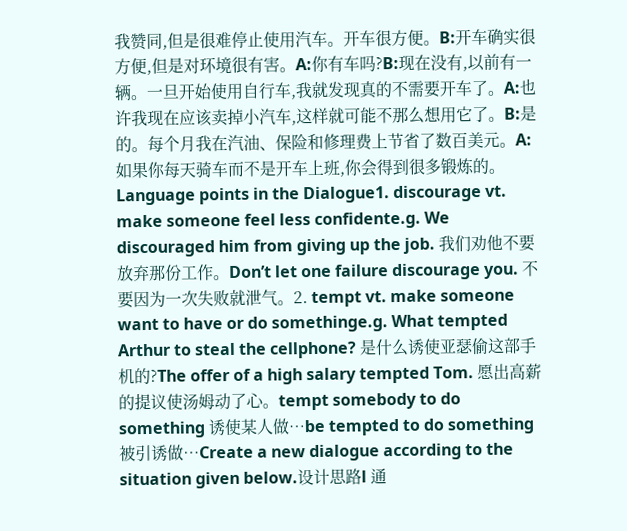我赞同,但是很难停止使用汽车。开车很方便。B:开车确实很方便,但是对环境很有害。A:你有车吗?B:现在没有,以前有一辆。一旦开始使用自行车,我就发现真的不需要开车了。A:也许我现在应该卖掉小汽车,这样就可能不那么想用它了。B:是的。每个月我在汽油、保险和修理费上节省了数百美元。A:如果你每天骑车而不是开车上班,你会得到很多锻炼的。Language points in the Dialogue1. discourage vt. make someone feel less confidente.g. We discouraged him from giving up the job. 我们劝他不要放弃那份工作。Don’t let one failure discourage you. 不要因为一次失败就泄气。2. tempt vt. make someone want to have or do somethinge.g. What tempted Arthur to steal the cellphone? 是什么诱使亚瑟偷这部手机的?The offer of a high salary tempted Tom. 愿出高薪的提议使汤姆动了心。tempt somebody to do something 诱使某人做…be tempted to do something 被引诱做…Create a new dialogue according to the situation given below.设计思路l 通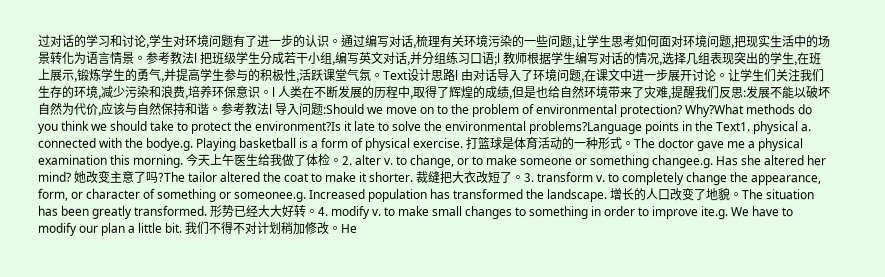过对话的学习和讨论,学生对环境问题有了进一步的认识。通过编写对话,梳理有关环境污染的一些问题,让学生思考如何面对环境问题,把现实生活中的场景转化为语言情景。参考教法l 把班级学生分成若干小组,编写英文对话,并分组练习口语;l 教师根据学生编写对话的情况,选择几组表现突出的学生,在班上展示,锻炼学生的勇气,并提高学生参与的积极性,活跃课堂气氛。Text设计思路l 由对话导入了环境问题,在课文中进一步展开讨论。让学生们关注我们生存的环境,减少污染和浪费,培养环保意识。l 人类在不断发展的历程中,取得了辉煌的成绩,但是也给自然环境带来了灾难,提醒我们反思:发展不能以破坏自然为代价,应该与自然保持和谐。参考教法l 导入问题:Should we move on to the problem of environmental protection? Why?What methods do you think we should take to protect the environment?Is it late to solve the environmental problems?Language points in the Text1. physical a. connected with the bodye.g. Playing basketball is a form of physical exercise. 打篮球是体育活动的一种形式。The doctor gave me a physical examination this morning. 今天上午医生给我做了体检。2. alter v. to change, or to make someone or something changee.g. Has she altered her mind? 她改变主意了吗?The tailor altered the coat to make it shorter. 裁缝把大衣改短了。3. transform v. to completely change the appearance, form, or character of something or someonee.g. Increased population has transformed the landscape. 增长的人口改变了地貌。The situation has been greatly transformed. 形势已经大大好转。4. modify v. to make small changes to something in order to improve ite.g. We have to modify our plan a little bit. 我们不得不对计划稍加修改。He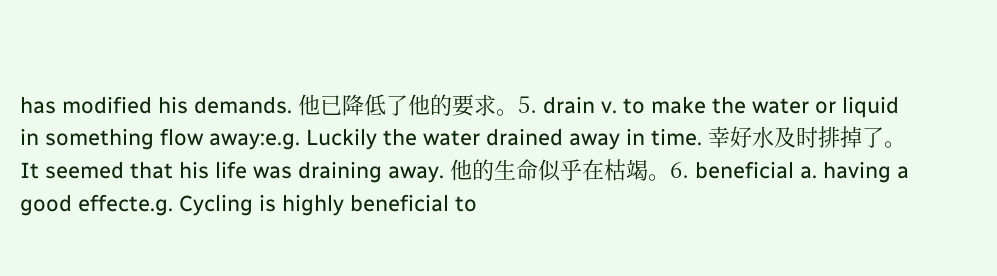has modified his demands. 他已降低了他的要求。5. drain v. to make the water or liquid in something flow away:e.g. Luckily the water drained away in time. 幸好水及时排掉了。It seemed that his life was draining away. 他的生命似乎在枯竭。6. beneficial a. having a good effecte.g. Cycling is highly beneficial to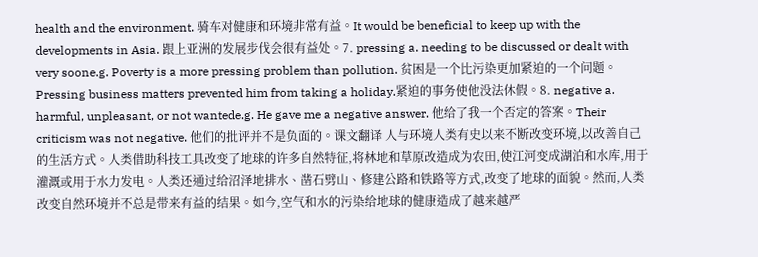health and the environment. 骑车对健康和环境非常有益。It would be beneficial to keep up with the developments in Asia. 跟上亚洲的发展步伐会很有益处。7. pressing a. needing to be discussed or dealt with very soone.g. Poverty is a more pressing problem than pollution. 贫困是一个比污染更加紧迫的一个问题。Pressing business matters prevented him from taking a holiday.紧迫的事务使他没法休假。8. negative a. harmful, unpleasant, or not wantede.g. He gave me a negative answer. 他给了我一个否定的答案。Their criticism was not negative. 他们的批评并不是负面的。课文翻译 人与环境人类有史以来不断改变环境,以改善自己的生活方式。人类借助科技工具改变了地球的许多自然特征,将林地和草原改造成为农田,使江河变成湖泊和水库,用于灌溉或用于水力发电。人类还通过给沼泽地排水、凿石劈山、修建公路和铁路等方式,改变了地球的面貌。然而,人类改变自然环境并不总是带来有益的结果。如今,空气和水的污染给地球的健康造成了越来越严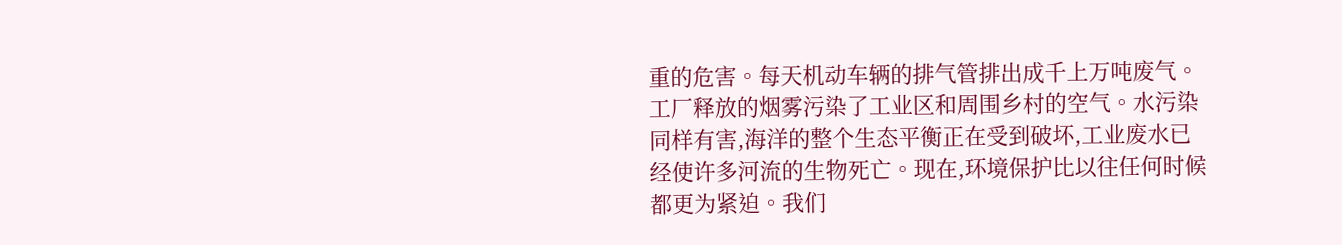重的危害。每天机动车辆的排气管排出成千上万吨废气。工厂释放的烟雾污染了工业区和周围乡村的空气。水污染同样有害,海洋的整个生态平衡正在受到破坏,工业废水已经使许多河流的生物死亡。现在,环境保护比以往任何时候都更为紧迫。我们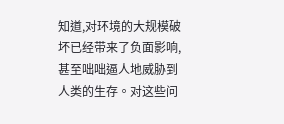知道,对环境的大规模破坏已经带来了负面影响,甚至咄咄逼人地威胁到人类的生存。对这些问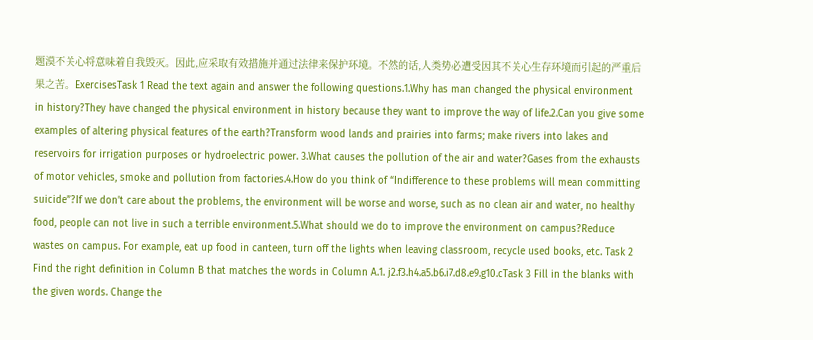题漠不关心将意味着自我毁灭。因此,应采取有效措施并通过法律来保护环境。不然的话,人类势必遭受因其不关心生存环境而引起的严重后果之苦。ExercisesTask 1 Read the text again and answer the following questions.1.Why has man changed the physical environment in history?They have changed the physical environment in history because they want to improve the way of life.2.Can you give some examples of altering physical features of the earth?Transform wood lands and prairies into farms; make rivers into lakes and reservoirs for irrigation purposes or hydroelectric power. 3.What causes the pollution of the air and water?Gases from the exhausts of motor vehicles, smoke and pollution from factories.4.How do you think of “Indifference to these problems will mean committing suicide”?If we don’t care about the problems, the environment will be worse and worse, such as no clean air and water, no healthy food, people can not live in such a terrible environment.5.What should we do to improve the environment on campus?Reduce wastes on campus. For example, eat up food in canteen, turn off the lights when leaving classroom, recycle used books, etc. Task 2 Find the right definition in Column B that matches the words in Column A.1. j2.f3.h4.a5.b6.i7.d8.e9.g10.cTask 3 Fill in the blanks with the given words. Change the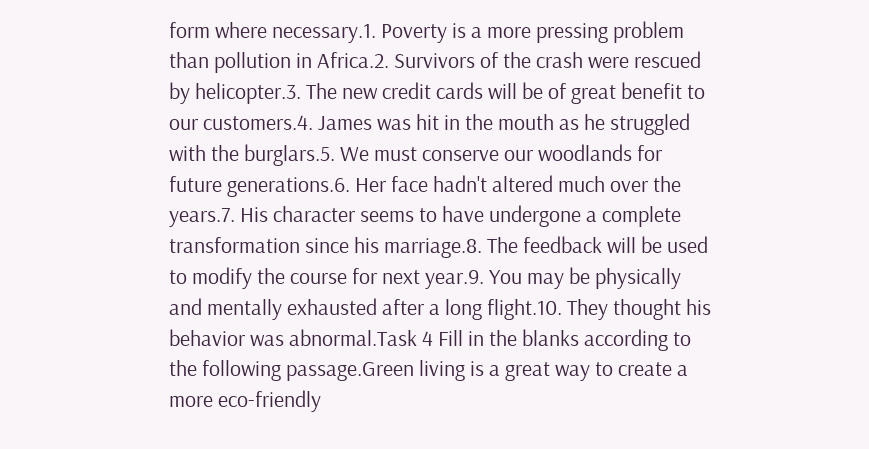form where necessary.1. Poverty is a more pressing problem than pollution in Africa.2. Survivors of the crash were rescued by helicopter.3. The new credit cards will be of great benefit to our customers.4. James was hit in the mouth as he struggled with the burglars.5. We must conserve our woodlands for future generations.6. Her face hadn't altered much over the years.7. His character seems to have undergone a complete transformation since his marriage.8. The feedback will be used to modify the course for next year.9. You may be physically and mentally exhausted after a long flight.10. They thought his behavior was abnormal.Task 4 Fill in the blanks according to the following passage.Green living is a great way to create a more eco-friendly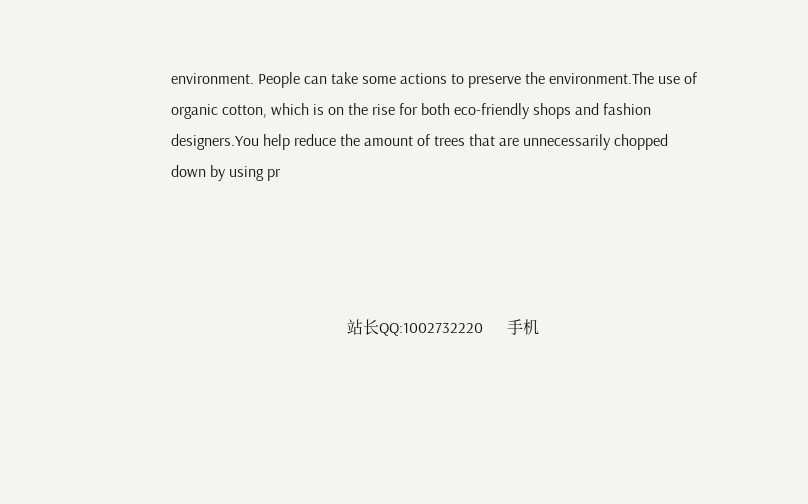environment. People can take some actions to preserve the environment.The use of organic cotton, which is on the rise for both eco-friendly shops and fashion designers.You help reduce the amount of trees that are unnecessarily chopped down by using pr




                                            站长QQ:1002732220      手机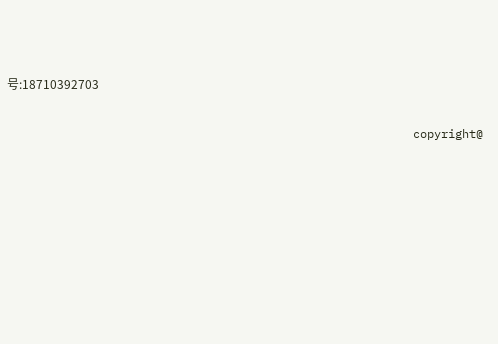号:18710392703

                                                          copyright@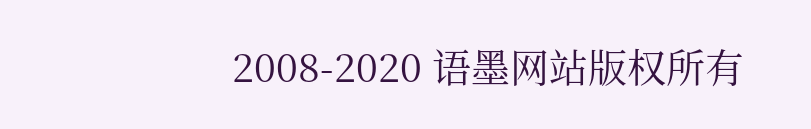2008-2020 语墨网站版权所有